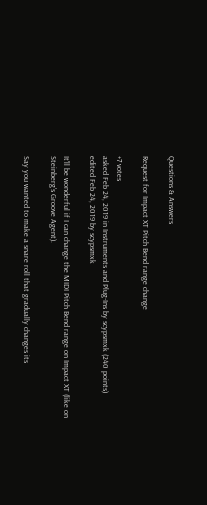Questions & Answers

Request for Impact XT Pitch Bend range change

+7 votes
asked Feb 24, 2019 in Instruments and Plug-Ins by scypsmxk (240 points)
edited Feb 24, 2019 by scypsmxk

It'll be wonderful if I can change the MIDI Pitch Bend range on Impact XT (like on Steinberg's Groove Agent).

Say you wanted to make a snare roll that gradually changes its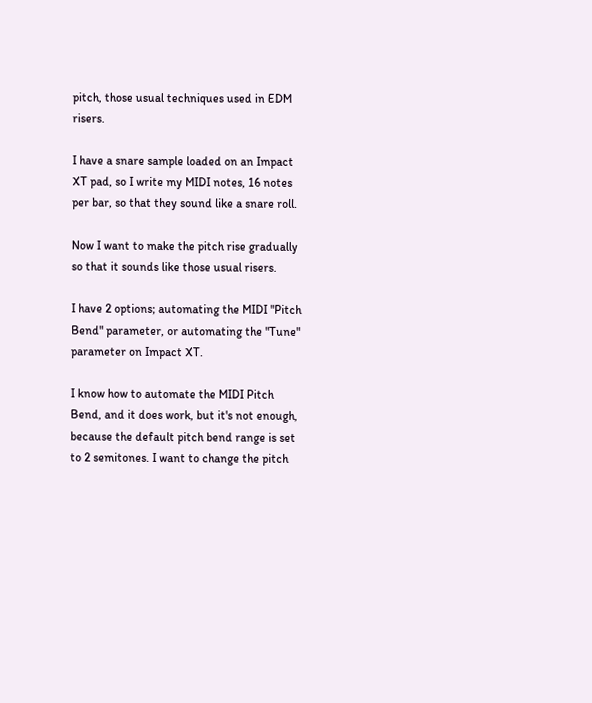pitch, those usual techniques used in EDM risers.

I have a snare sample loaded on an Impact XT pad, so I write my MIDI notes, 16 notes per bar, so that they sound like a snare roll.

Now I want to make the pitch rise gradually so that it sounds like those usual risers.

I have 2 options; automating the MIDI "Pitch Bend" parameter, or automating the "Tune" parameter on Impact XT.

I know how to automate the MIDI Pitch Bend, and it does work, but it's not enough, because the default pitch bend range is set to 2 semitones. I want to change the pitch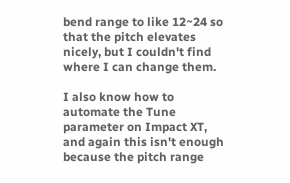bend range to like 12~24 so that the pitch elevates nicely, but I couldn't find where I can change them.

I also know how to automate the Tune parameter on Impact XT, and again this isn't enough because the pitch range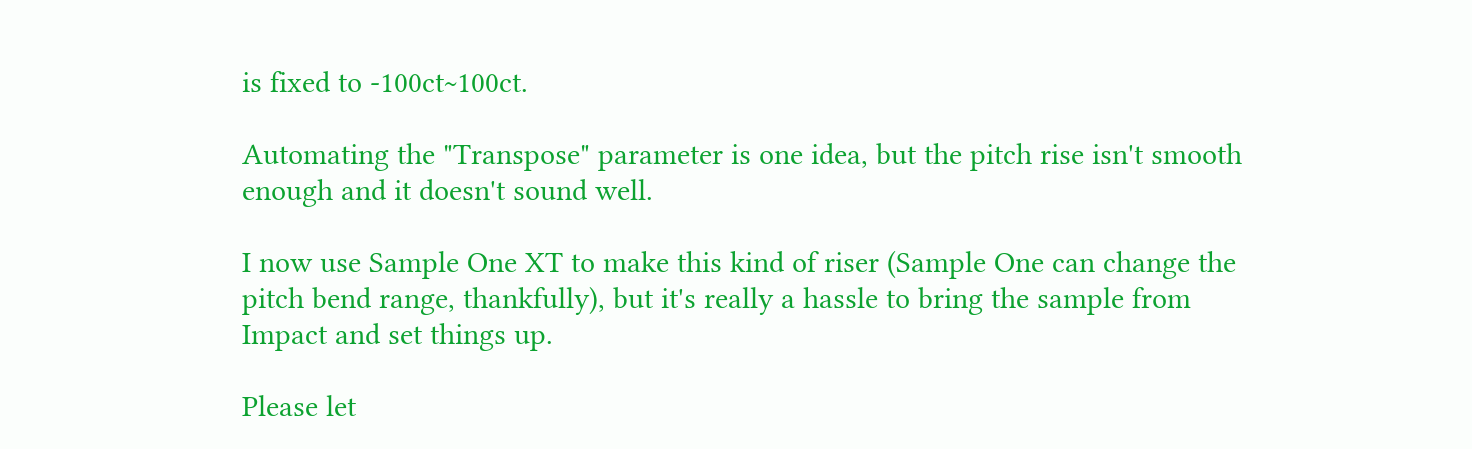is fixed to -100ct~100ct.

Automating the "Transpose" parameter is one idea, but the pitch rise isn't smooth enough and it doesn't sound well.

I now use Sample One XT to make this kind of riser (Sample One can change the pitch bend range, thankfully), but it's really a hassle to bring the sample from Impact and set things up.

Please let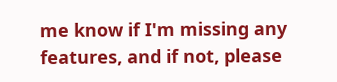me know if I'm missing any features, and if not, please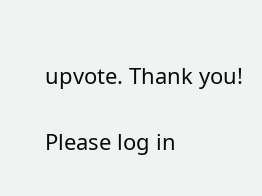upvote. Thank you!

Please log in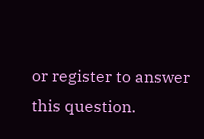or register to answer this question.